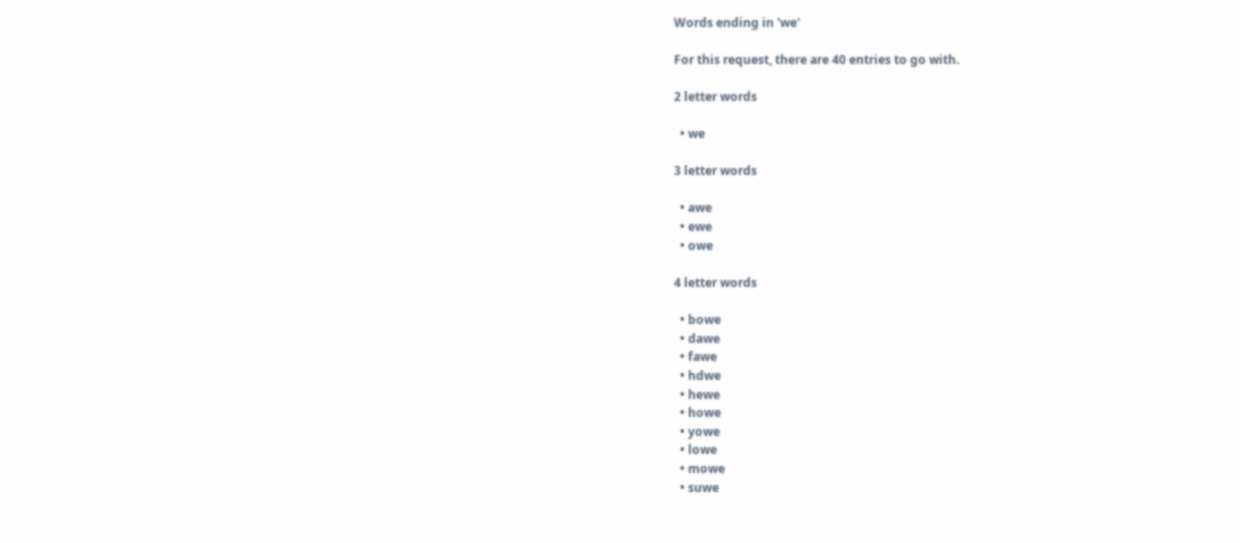Words ending in 'we'

For this request, there are 40 entries to go with.

2 letter words

  • we

3 letter words

  • awe
  • ewe
  • owe

4 letter words

  • bowe
  • dawe
  • fawe
  • hdwe
  • hewe
  • howe
  • yowe
  • lowe
  • mowe
  • suwe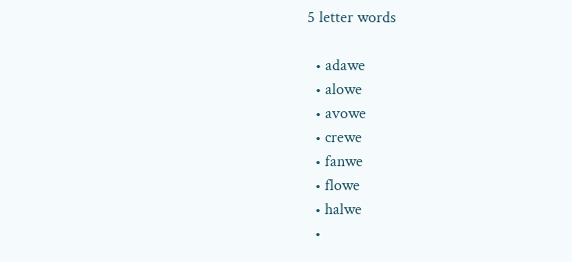5 letter words

  • adawe
  • alowe
  • avowe
  • crewe
  • fanwe
  • flowe
  • halwe
  •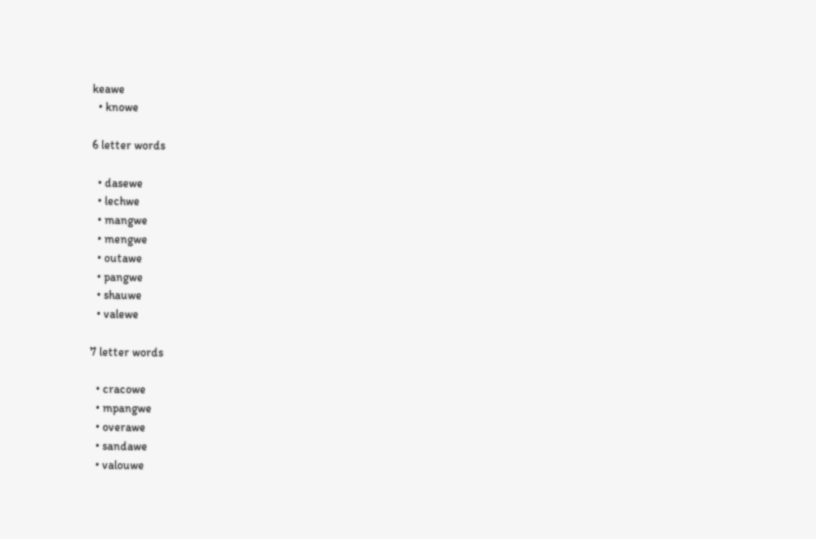keawe
  • knowe

6 letter words

  • dasewe
  • lechwe
  • mangwe
  • mengwe
  • outawe
  • pangwe
  • shauwe
  • valewe

7 letter words

  • cracowe
  • mpangwe
  • overawe
  • sandawe
  • valouwe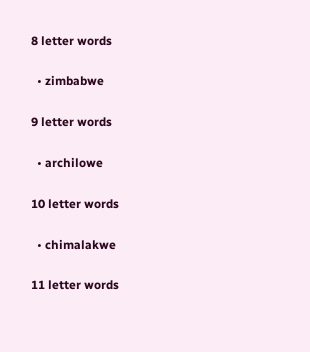8 letter words

  • zimbabwe

9 letter words

  • archilowe

10 letter words

  • chimalakwe

11 letter words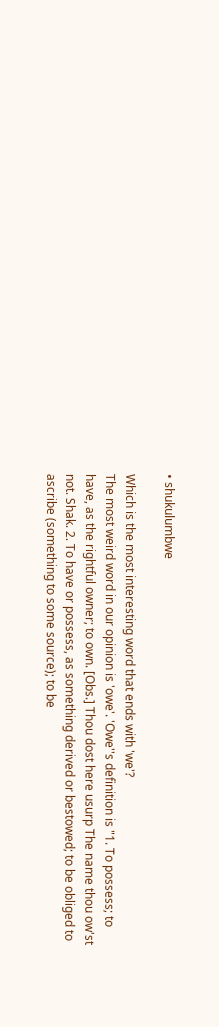• shukulumbwe

Which is the most interesting word that ends with 'we'?
The most weird word in our opinion is 'owe'. 'Owe''s definition is "1. To possess; to have, as the rightful owner; to own. [Obs.] Thou dost here usurp The name thou ow'st not. Shak. 2. To have or possess, as something derived or bestowed; to be obliged to ascribe (something to some source); to be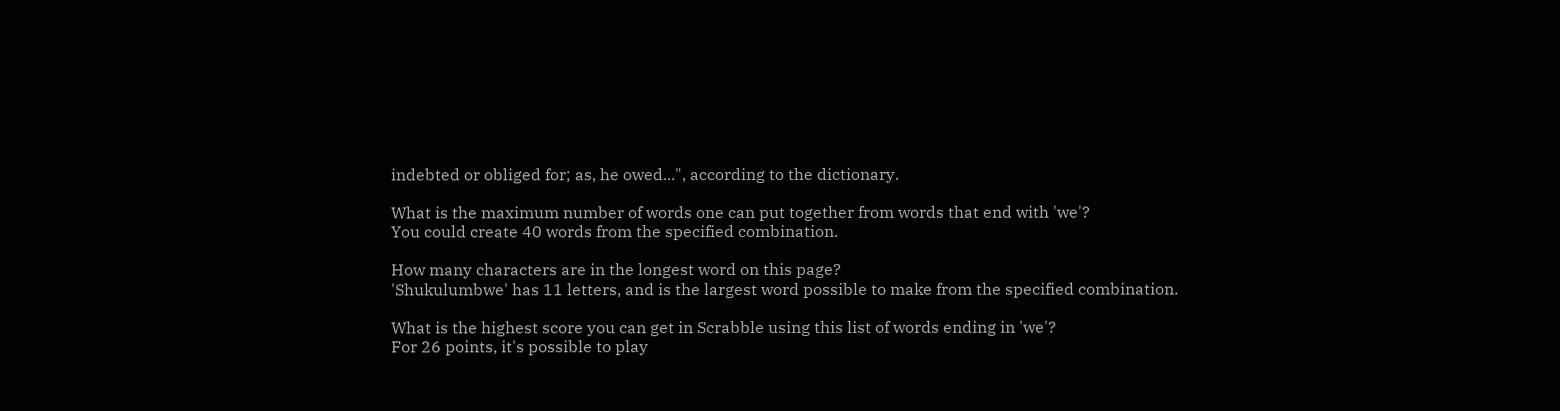indebted or obliged for; as, he owed...", according to the dictionary.

What is the maximum number of words one can put together from words that end with 'we'?
You could create 40 words from the specified combination.

How many characters are in the longest word on this page?
'Shukulumbwe' has 11 letters, and is the largest word possible to make from the specified combination.

What is the highest score you can get in Scrabble using this list of words ending in 'we'?
For 26 points, it's possible to play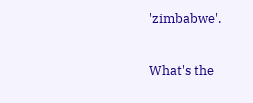'zimbabwe'.

What's the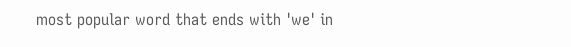most popular word that ends with 'we' in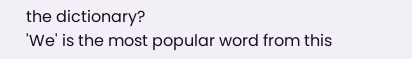the dictionary?
'We' is the most popular word from this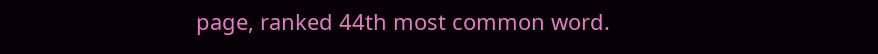page, ranked 44th most common word.